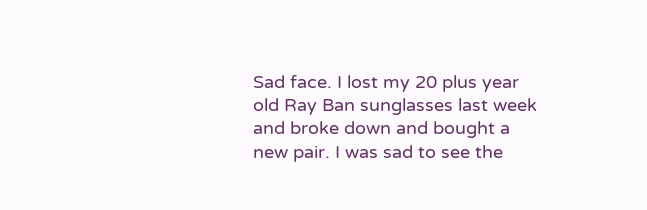Sad face. I lost my 20 plus year old Ray Ban sunglasses last week and broke down and bought a new pair. I was sad to see the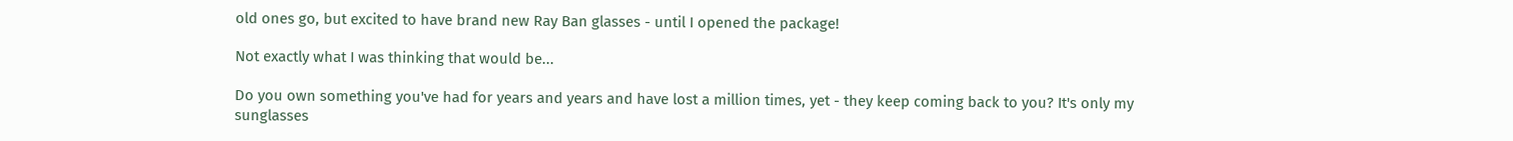old ones go, but excited to have brand new Ray Ban glasses - until I opened the package!

Not exactly what I was thinking that would be...

Do you own something you've had for years and years and have lost a million times, yet - they keep coming back to you? It's only my sunglasses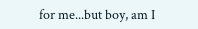for me...but boy, am I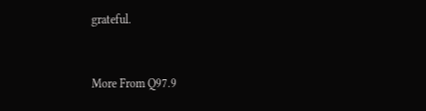grateful.



More From Q97.9